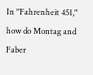In "Fahrenheit 451," how do Montag and Faber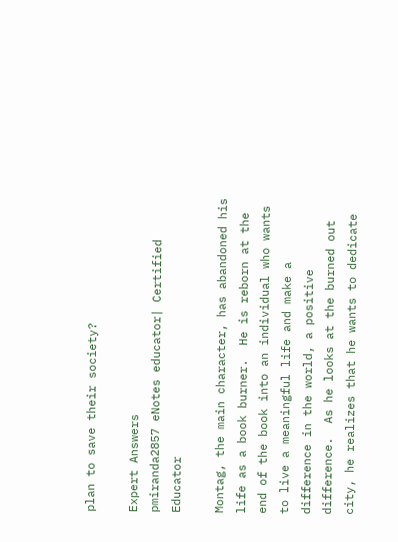plan to save their society?

Expert Answers
pmiranda2857 eNotes educator| Certified Educator

Montag, the main character, has abandoned his life as a book burner.  He is reborn at the end of the book into an individual who wants to live a meaningful life and make a difference in the world, a positive difference.  As he looks at the burned out city, he realizes that he wants to dedicate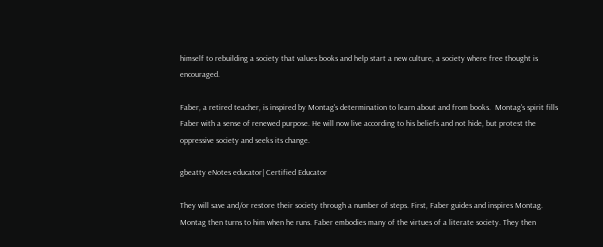himself to rebuilding a society that values books and help start a new culture, a society where free thought is encouraged.

Faber, a retired teacher, is inspired by Montag's determination to learn about and from books.  Montag's spirit fills Faber with a sense of renewed purpose. He will now live according to his beliefs and not hide, but protest the oppressive society and seeks its change.

gbeatty eNotes educator| Certified Educator

They will save and/or restore their society through a number of steps. First, Faber guides and inspires Montag. Montag then turns to him when he runs. Faber embodies many of the virtues of a literate society. They then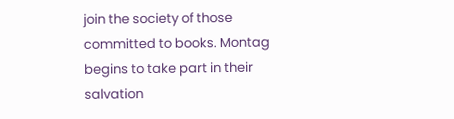join the society of those committed to books. Montag begins to take part in their salvation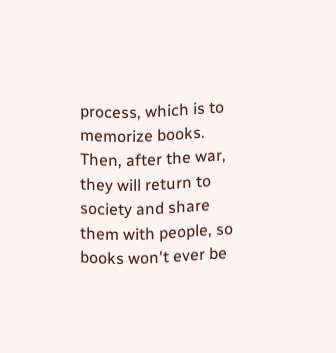process, which is to memorize books. Then, after the war, they will return to society and share them with people, so books won't ever be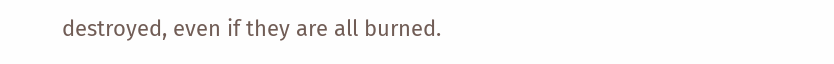destroyed, even if they are all burned.